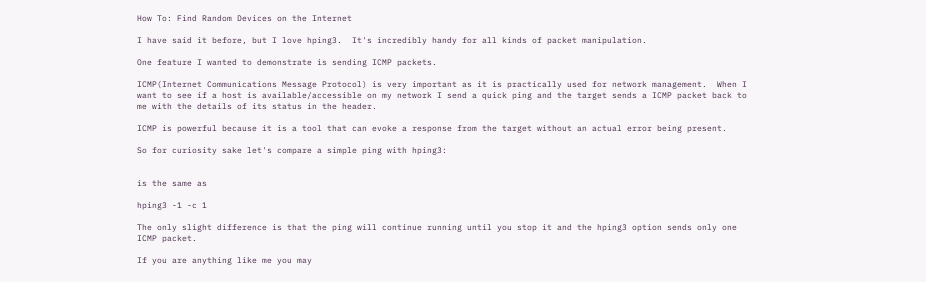How To: Find Random Devices on the Internet

I have said it before, but I love hping3.  It's incredibly handy for all kinds of packet manipulation.

One feature I wanted to demonstrate is sending ICMP packets.

ICMP(Internet Communications Message Protocol) is very important as it is practically used for network management.  When I want to see if a host is available/accessible on my network I send a quick ping and the target sends a ICMP packet back to me with the details of its status in the header.

ICMP is powerful because it is a tool that can evoke a response from the target without an actual error being present.

So for curiosity sake let's compare a simple ping with hping3:


is the same as

hping3 -1 -c 1

The only slight difference is that the ping will continue running until you stop it and the hping3 option sends only one ICMP packet.

If you are anything like me you may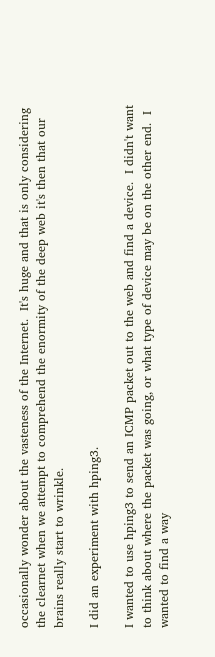occasionally wonder about the vasteness of the Internet.  It's huge and that is only considering the clearnet when we attempt to comprehend the enormity of the deep web it's then that our brains really start to wrinkle.

I did an experiment with hping3.

I wanted to use hping3 to send an ICMP packet out to the web and find a device.  I didn't want to think about where the packet was going, or what type of device may be on the other end.  I wanted to find a way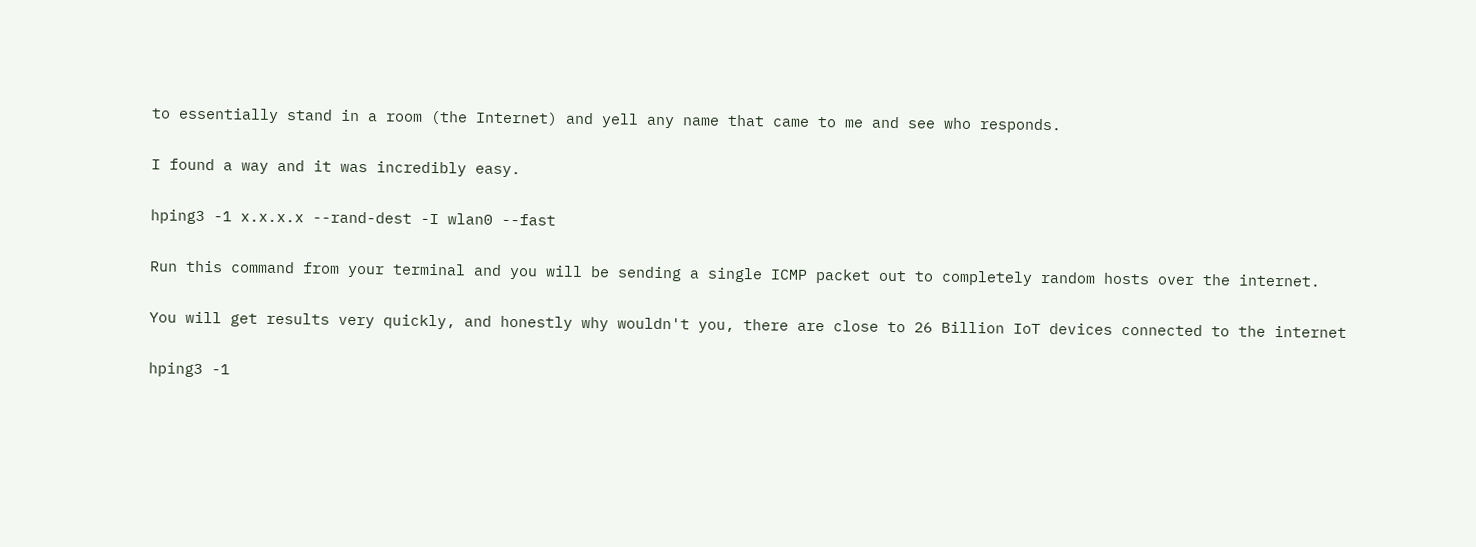to essentially stand in a room (the Internet) and yell any name that came to me and see who responds.

I found a way and it was incredibly easy.

hping3 -1 x.x.x.x --rand-dest -I wlan0 --fast

Run this command from your terminal and you will be sending a single ICMP packet out to completely random hosts over the internet.

You will get results very quickly, and honestly why wouldn't you, there are close to 26 Billion IoT devices connected to the internet

hping3 -1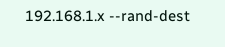192.168.1.x --rand-dest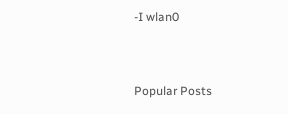-I wlan0


Popular Posts